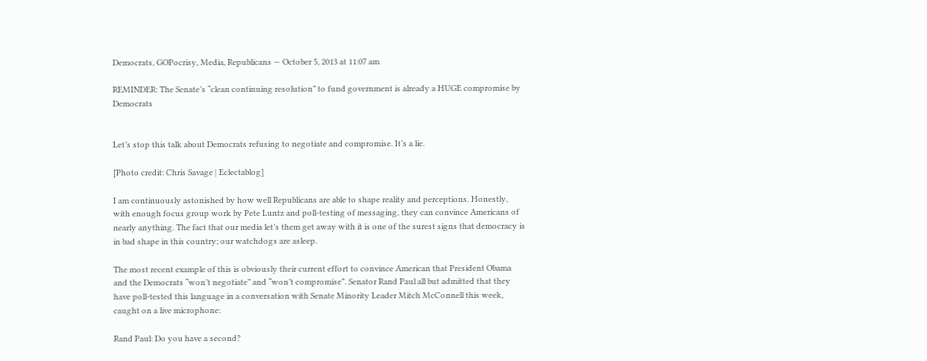Democrats, GOPocrisy, Media, Republicans — October 5, 2013 at 11:07 am

REMINDER: The Senate’s “clean continuing resolution” to fund government is already a HUGE compromise by Democrats


Let’s stop this talk about Democrats refusing to negotiate and compromise. It’s a lie.

[Photo credit: Chris Savage | Eclectablog]

I am continuously astonished by how well Republicans are able to shape reality and perceptions. Honestly, with enough focus group work by Pete Luntz and poll-testing of messaging, they can convince Americans of nearly anything. The fact that our media let’s them get away with it is one of the surest signs that democracy is in bad shape in this country; our watchdogs are asleep.

The most recent example of this is obviously their current effort to convince American that President Obama and the Democrats “won’t negotiate” and “won’t compromise”. Senator Rand Paul all but admitted that they have poll-tested this language in a conversation with Senate Minority Leader Mitch McConnell this week, caught on a live microphone:

Rand Paul: Do you have a second?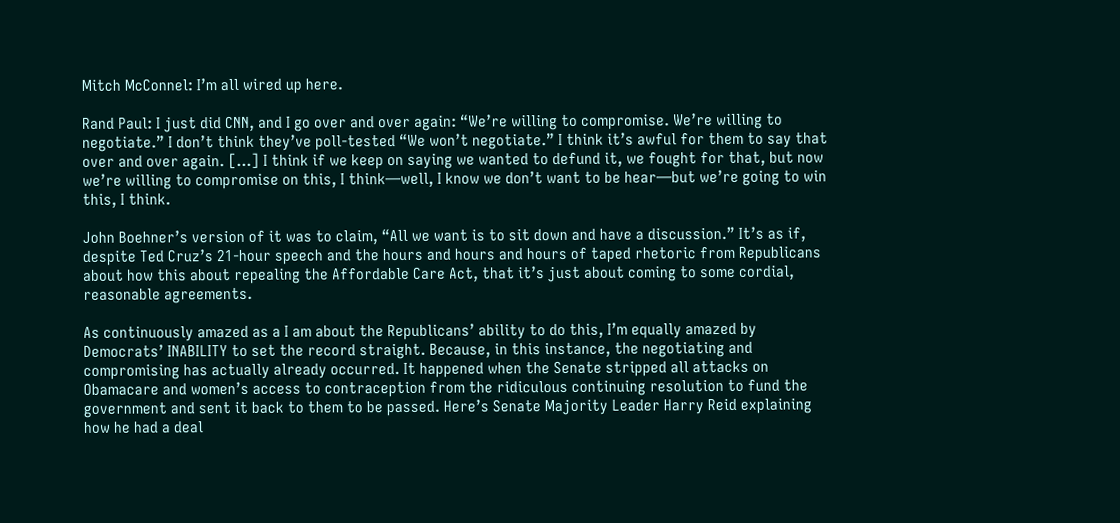Mitch McConnel: I’m all wired up here.

Rand Paul: I just did CNN, and I go over and over again: “We’re willing to compromise. We’re willing to negotiate.” I don’t think they’ve poll-tested “We won’t negotiate.” I think it’s awful for them to say that over and over again. […] I think if we keep on saying we wanted to defund it, we fought for that, but now we’re willing to compromise on this, I think—well, I know we don’t want to be hear—but we’re going to win this, I think.

John Boehner’s version of it was to claim, “All we want is to sit down and have a discussion.” It’s as if, despite Ted Cruz’s 21-hour speech and the hours and hours and hours of taped rhetoric from Republicans about how this about repealing the Affordable Care Act, that it’s just about coming to some cordial, reasonable agreements.

As continuously amazed as a I am about the Republicans’ ability to do this, I’m equally amazed by Democrats’ INABILITY to set the record straight. Because, in this instance, the negotiating and compromising has actually already occurred. It happened when the Senate stripped all attacks on Obamacare and women’s access to contraception from the ridiculous continuing resolution to fund the government and sent it back to them to be passed. Here’s Senate Majority Leader Harry Reid explaining how he had a deal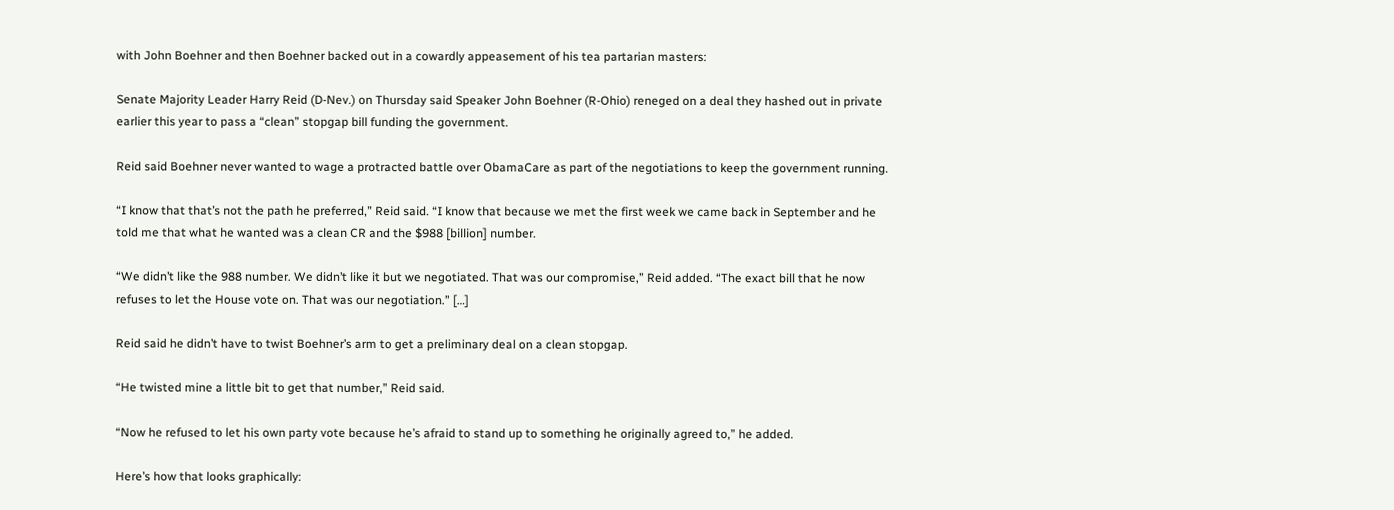with John Boehner and then Boehner backed out in a cowardly appeasement of his tea partarian masters:

Senate Majority Leader Harry Reid (D-Nev.) on Thursday said Speaker John Boehner (R-Ohio) reneged on a deal they hashed out in private earlier this year to pass a “clean” stopgap bill funding the government.

Reid said Boehner never wanted to wage a protracted battle over ObamaCare as part of the negotiations to keep the government running.

“I know that that’s not the path he preferred,” Reid said. “I know that because we met the first week we came back in September and he told me that what he wanted was a clean CR and the $988 [billion] number.

“We didn’t like the 988 number. We didn’t like it but we negotiated. That was our compromise,” Reid added. “The exact bill that he now refuses to let the House vote on. That was our negotiation.” […]

Reid said he didn’t have to twist Boehner’s arm to get a preliminary deal on a clean stopgap.

“He twisted mine a little bit to get that number,” Reid said.

“Now he refused to let his own party vote because he’s afraid to stand up to something he originally agreed to,” he added.

Here’s how that looks graphically: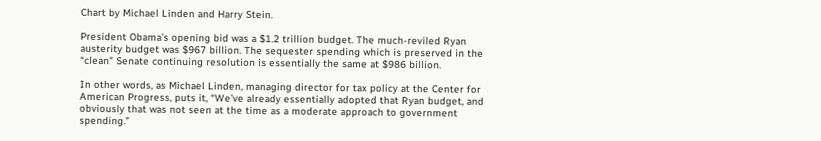Chart by Michael Linden and Harry Stein.

President Obama’s opening bid was a $1.2 trillion budget. The much-reviled Ryan austerity budget was $967 billion. The sequester spending which is preserved in the “clean” Senate continuing resolution is essentially the same at $986 billion.

In other words, as Michael Linden, managing director for tax policy at the Center for American Progress, puts it, “We’ve already essentially adopted that Ryan budget, and obviously that was not seen at the time as a moderate approach to government spending.”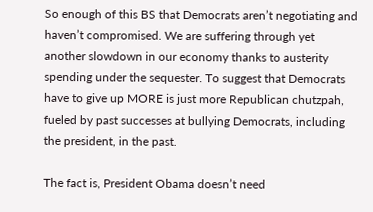So enough of this BS that Democrats aren’t negotiating and haven’t compromised. We are suffering through yet another slowdown in our economy thanks to austerity spending under the sequester. To suggest that Democrats have to give up MORE is just more Republican chutzpah, fueled by past successes at bullying Democrats, including the president, in the past.

The fact is, President Obama doesn’t need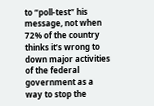to “poll-test” his message, not when 72% of the country thinks it’s wrong to down major activities of the federal government as a way to stop the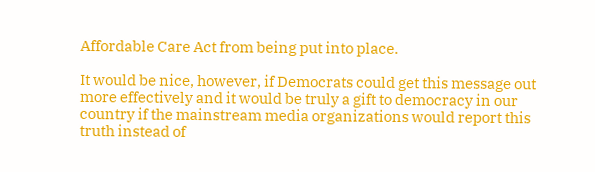Affordable Care Act from being put into place.

It would be nice, however, if Democrats could get this message out more effectively and it would be truly a gift to democracy in our country if the mainstream media organizations would report this truth instead of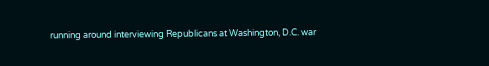running around interviewing Republicans at Washington, D.C. war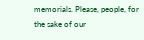memorials. Please, people, for the sake of our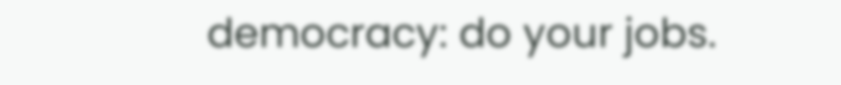democracy: do your jobs.